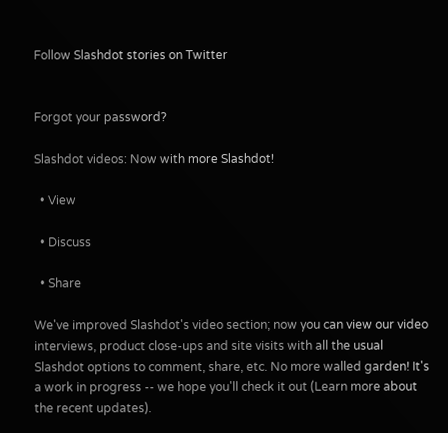Follow Slashdot stories on Twitter


Forgot your password?

Slashdot videos: Now with more Slashdot!

  • View

  • Discuss

  • Share

We've improved Slashdot's video section; now you can view our video interviews, product close-ups and site visits with all the usual Slashdot options to comment, share, etc. No more walled garden! It's a work in progress -- we hope you'll check it out (Learn more about the recent updates).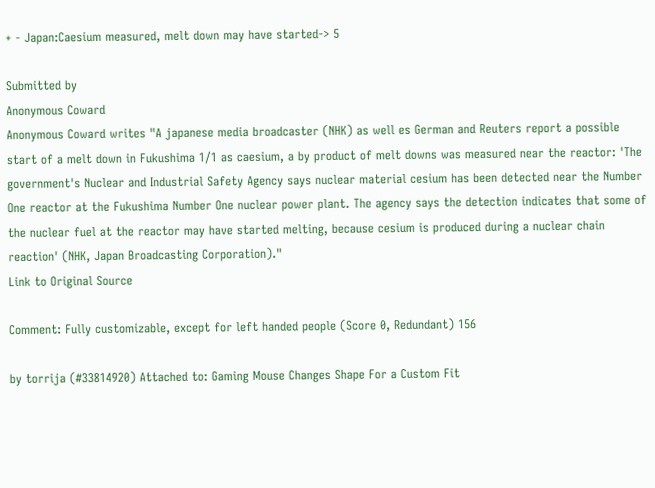+ - Japan:Caesium measured, melt down may have started-> 5

Submitted by
Anonymous Coward
Anonymous Coward writes "A japanese media broadcaster (NHK) as well es German and Reuters report a possible start of a melt down in Fukushima 1/1 as caesium, a by product of melt downs was measured near the reactor: 'The government's Nuclear and Industrial Safety Agency says nuclear material cesium has been detected near the Number One reactor at the Fukushima Number One nuclear power plant. The agency says the detection indicates that some of the nuclear fuel at the reactor may have started melting, because cesium is produced during a nuclear chain reaction' (NHK, Japan Broadcasting Corporation)."
Link to Original Source

Comment: Fully customizable, except for left handed people (Score 0, Redundant) 156

by torrija (#33814920) Attached to: Gaming Mouse Changes Shape For a Custom Fit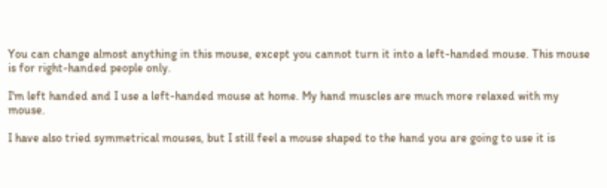You can change almost anything in this mouse, except you cannot turn it into a left-handed mouse. This mouse is for right-handed people only.

I'm left handed and I use a left-handed mouse at home. My hand muscles are much more relaxed with my mouse.

I have also tried symmetrical mouses, but I still feel a mouse shaped to the hand you are going to use it is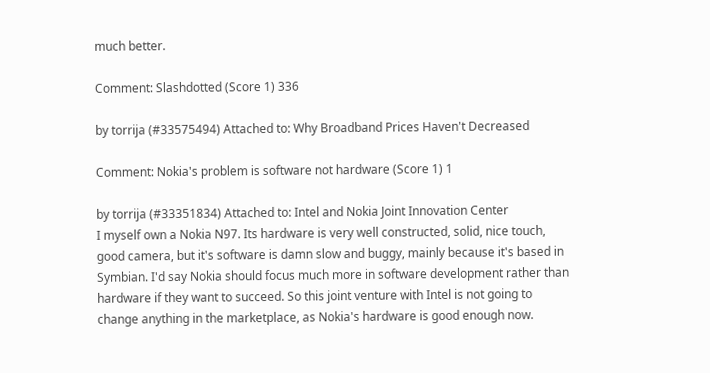much better.

Comment: Slashdotted (Score 1) 336

by torrija (#33575494) Attached to: Why Broadband Prices Haven't Decreased

Comment: Nokia's problem is software not hardware (Score 1) 1

by torrija (#33351834) Attached to: Intel and Nokia Joint Innovation Center
I myself own a Nokia N97. Its hardware is very well constructed, solid, nice touch, good camera, but it's software is damn slow and buggy, mainly because it's based in Symbian. I'd say Nokia should focus much more in software development rather than hardware if they want to succeed. So this joint venture with Intel is not going to change anything in the marketplace, as Nokia's hardware is good enough now.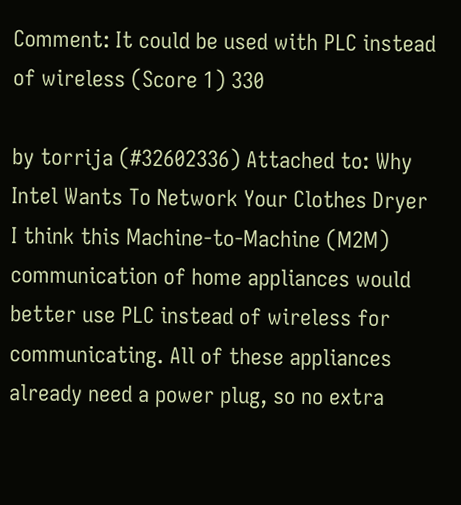Comment: It could be used with PLC instead of wireless (Score 1) 330

by torrija (#32602336) Attached to: Why Intel Wants To Network Your Clothes Dryer
I think this Machine-to-Machine (M2M) communication of home appliances would better use PLC instead of wireless for communicating. All of these appliances already need a power plug, so no extra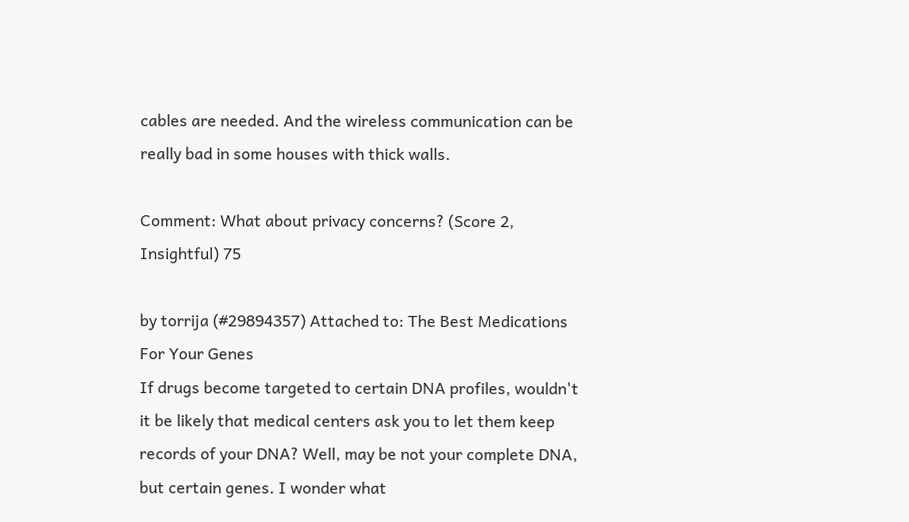cables are needed. And the wireless communication can be really bad in some houses with thick walls.

Comment: What about privacy concerns? (Score 2, Insightful) 75

by torrija (#29894357) Attached to: The Best Medications For Your Genes
If drugs become targeted to certain DNA profiles, wouldn't it be likely that medical centers ask you to let them keep records of your DNA? Well, may be not your complete DNA, but certain genes. I wonder what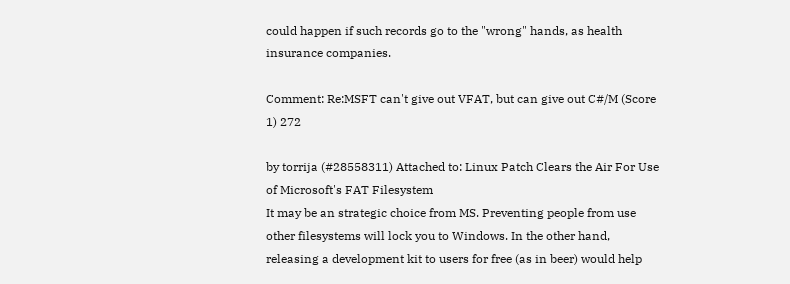could happen if such records go to the "wrong" hands, as health insurance companies.

Comment: Re:MSFT can't give out VFAT, but can give out C#/M (Score 1) 272

by torrija (#28558311) Attached to: Linux Patch Clears the Air For Use of Microsoft's FAT Filesystem
It may be an strategic choice from MS. Preventing people from use other filesystems will lock you to Windows. In the other hand, releasing a development kit to users for free (as in beer) would help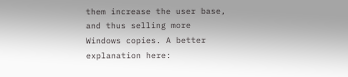them increase the user base, and thus selling more Windows copies. A better explanation here: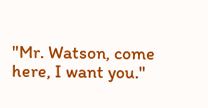"Mr. Watson, come here, I want you."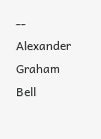-- Alexander Graham Bell